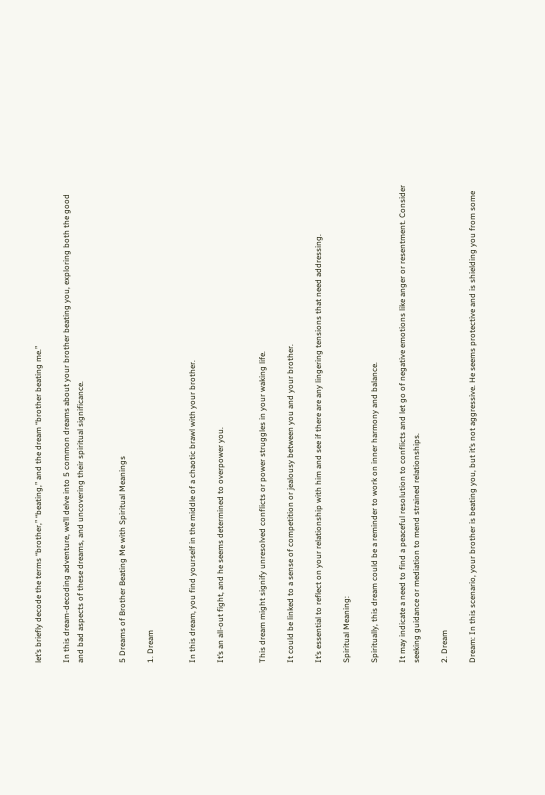let’s briefly decode the terms “brother,” “beating,” and the dream “brother beating me.”

In this dream-decoding adventure, we’ll delve into 5 common dreams about your brother beating you, exploring both the good and bad aspects of these dreams, and uncovering their spiritual significance.


5 Dreams of Brother Beating Me with Spiritual Meanings

1. Dream


In this dream, you find yourself in the middle of a chaotic brawl with your brother.

It’s an all-out fight, and he seems determined to overpower you.


This dream might signify unresolved conflicts or power struggles in your waking life.

It could be linked to a sense of competition or jealousy between you and your brother.

It’s essential to reflect on your relationship with him and see if there are any lingering tensions that need addressing.

Spiritual Meaning:

Spiritually, this dream could be a reminder to work on inner harmony and balance.

It may indicate a need to find a peaceful resolution to conflicts and let go of negative emotions like anger or resentment. Consider seeking guidance or mediation to mend strained relationships.

2. Dream

Dream: In this scenario, your brother is beating you, but it’s not aggressive. He seems protective and is shielding you from some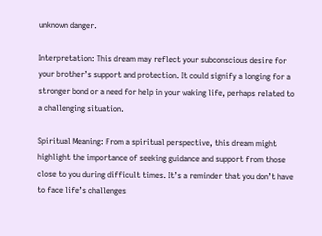unknown danger.

Interpretation: This dream may reflect your subconscious desire for your brother’s support and protection. It could signify a longing for a stronger bond or a need for help in your waking life, perhaps related to a challenging situation.

Spiritual Meaning: From a spiritual perspective, this dream might highlight the importance of seeking guidance and support from those close to you during difficult times. It’s a reminder that you don’t have to face life’s challenges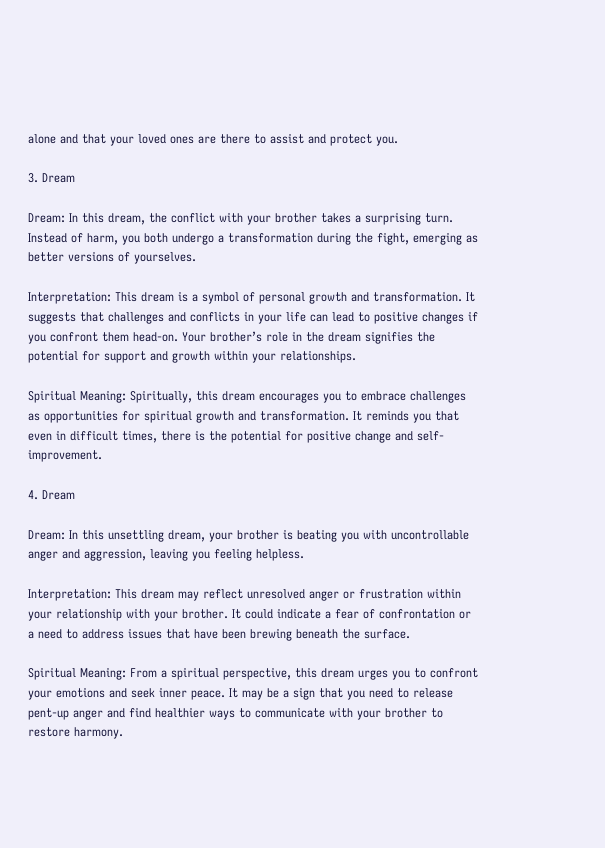alone and that your loved ones are there to assist and protect you.

3. Dream

Dream: In this dream, the conflict with your brother takes a surprising turn. Instead of harm, you both undergo a transformation during the fight, emerging as better versions of yourselves.

Interpretation: This dream is a symbol of personal growth and transformation. It suggests that challenges and conflicts in your life can lead to positive changes if you confront them head-on. Your brother’s role in the dream signifies the potential for support and growth within your relationships.

Spiritual Meaning: Spiritually, this dream encourages you to embrace challenges as opportunities for spiritual growth and transformation. It reminds you that even in difficult times, there is the potential for positive change and self-improvement.

4. Dream

Dream: In this unsettling dream, your brother is beating you with uncontrollable anger and aggression, leaving you feeling helpless.

Interpretation: This dream may reflect unresolved anger or frustration within your relationship with your brother. It could indicate a fear of confrontation or a need to address issues that have been brewing beneath the surface.

Spiritual Meaning: From a spiritual perspective, this dream urges you to confront your emotions and seek inner peace. It may be a sign that you need to release pent-up anger and find healthier ways to communicate with your brother to restore harmony.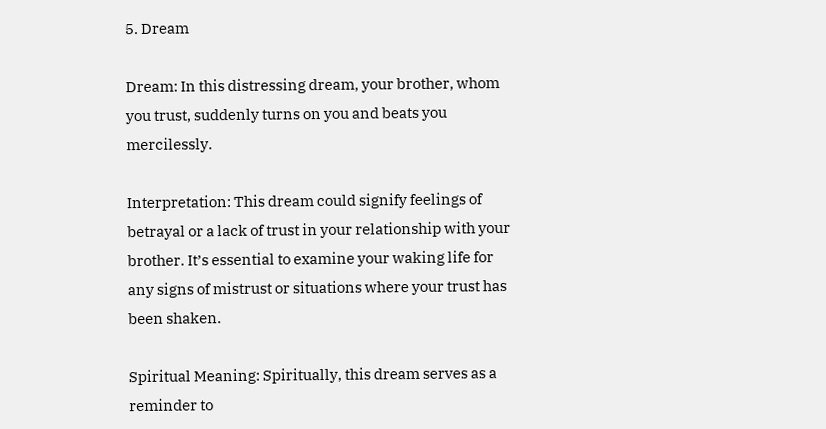5. Dream

Dream: In this distressing dream, your brother, whom you trust, suddenly turns on you and beats you mercilessly.

Interpretation: This dream could signify feelings of betrayal or a lack of trust in your relationship with your brother. It’s essential to examine your waking life for any signs of mistrust or situations where your trust has been shaken.

Spiritual Meaning: Spiritually, this dream serves as a reminder to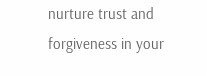nurture trust and forgiveness in your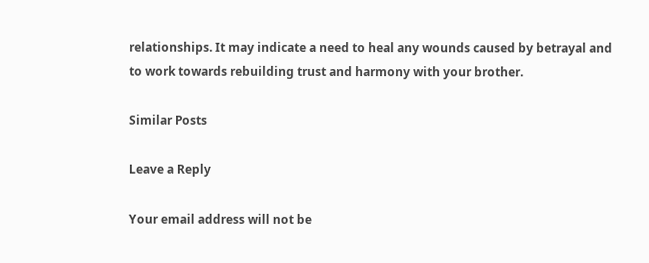relationships. It may indicate a need to heal any wounds caused by betrayal and to work towards rebuilding trust and harmony with your brother.

Similar Posts

Leave a Reply

Your email address will not be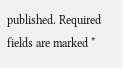published. Required fields are marked *